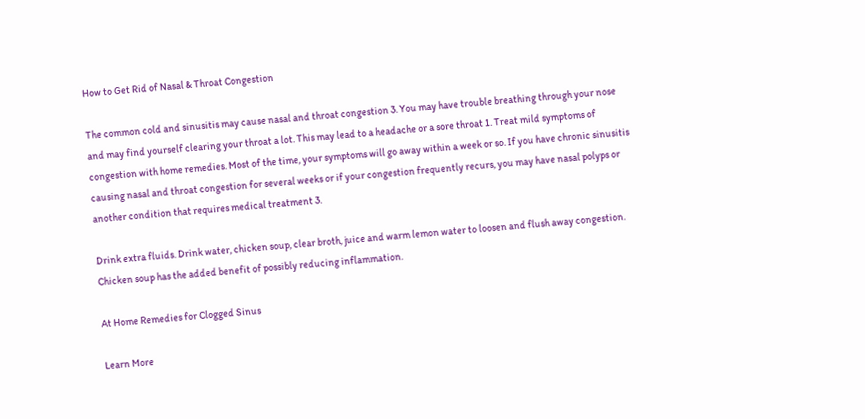How to Get Rid of Nasal & Throat Congestion

The common cold and sinusitis may cause nasal and throat congestion 3. You may have trouble breathing through your nose and may find yourself clearing your throat a lot. This may lead to a headache or a sore throat 1. Treat mild symptoms of congestion with home remedies. Most of the time, your symptoms will go away within a week or so. If you have chronic sinusitis causing nasal and throat congestion for several weeks or if your congestion frequently recurs, you may have nasal polyps or another condition that requires medical treatment 3.

Drink extra fluids. Drink water, chicken soup, clear broth, juice and warm lemon water to loosen and flush away congestion. Chicken soup has the added benefit of possibly reducing inflammation.

At Home Remedies for Clogged Sinus

Learn More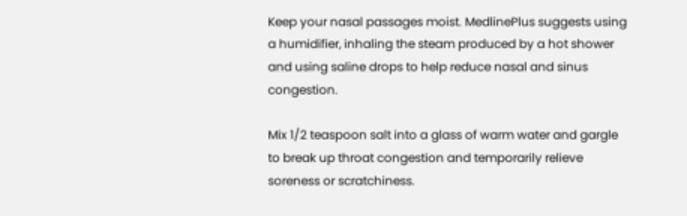Keep your nasal passages moist. MedlinePlus suggests using a humidifier, inhaling the steam produced by a hot shower and using saline drops to help reduce nasal and sinus congestion.

Mix 1/2 teaspoon salt into a glass of warm water and gargle to break up throat congestion and temporarily relieve soreness or scratchiness.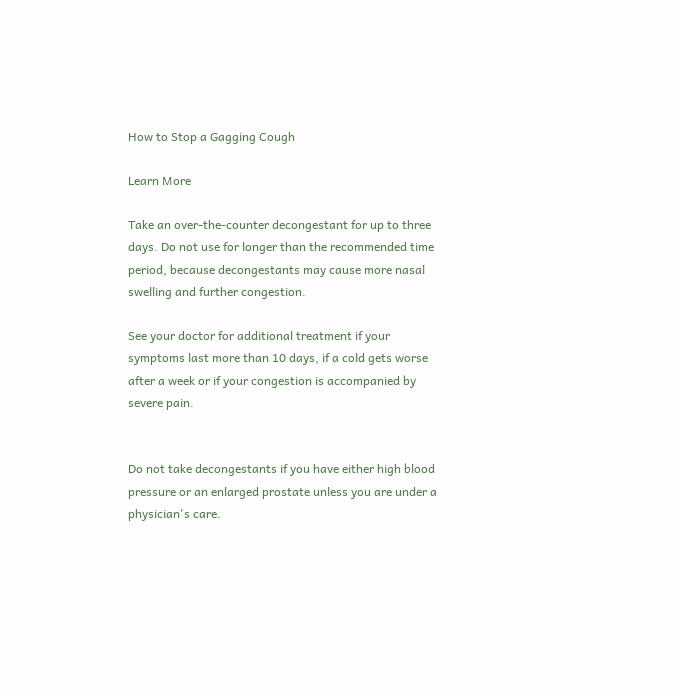How to Stop a Gagging Cough

Learn More

Take an over-the-counter decongestant for up to three days. Do not use for longer than the recommended time period, because decongestants may cause more nasal swelling and further congestion.

See your doctor for additional treatment if your symptoms last more than 10 days, if a cold gets worse after a week or if your congestion is accompanied by severe pain.


Do not take decongestants if you have either high blood pressure or an enlarged prostate unless you are under a physician's care.